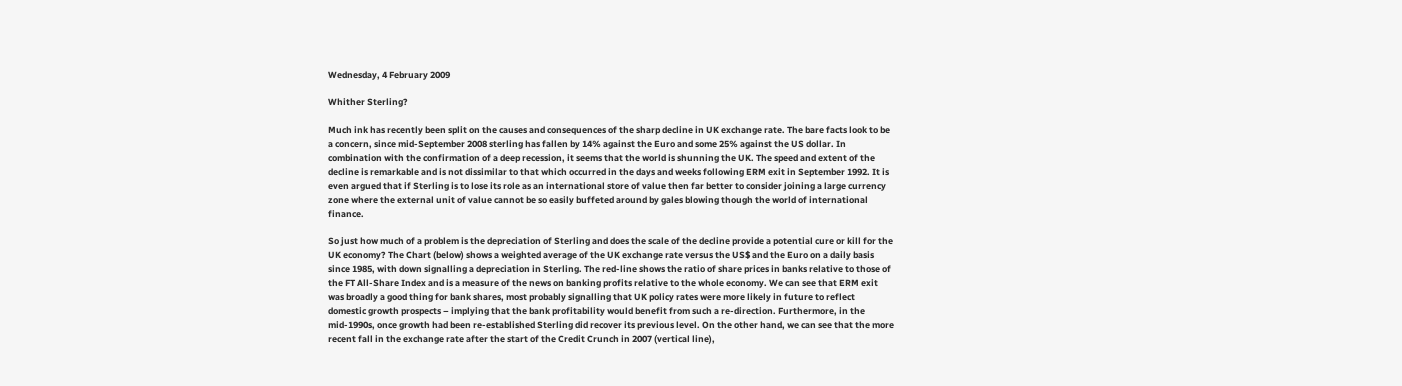Wednesday, 4 February 2009

Whither Sterling?

Much ink has recently been split on the causes and consequences of the sharp decline in UK exchange rate. The bare facts look to be a concern, since mid-September 2008 sterling has fallen by 14% against the Euro and some 25% against the US dollar. In combination with the confirmation of a deep recession, it seems that the world is shunning the UK. The speed and extent of the decline is remarkable and is not dissimilar to that which occurred in the days and weeks following ERM exit in September 1992. It is even argued that if Sterling is to lose its role as an international store of value then far better to consider joining a large currency zone where the external unit of value cannot be so easily buffeted around by gales blowing though the world of international finance.

So just how much of a problem is the depreciation of Sterling and does the scale of the decline provide a potential cure or kill for the UK economy? The Chart (below) shows a weighted average of the UK exchange rate versus the US$ and the Euro on a daily basis since 1985, with down signalling a depreciation in Sterling. The red-line shows the ratio of share prices in banks relative to those of the FT All-Share Index and is a measure of the news on banking profits relative to the whole economy. We can see that ERM exit was broadly a good thing for bank shares, most probably signalling that UK policy rates were more likely in future to reflect domestic growth prospects – implying that the bank profitability would benefit from such a re-direction. Furthermore, in the mid-1990s, once growth had been re-established Sterling did recover its previous level. On the other hand, we can see that the more recent fall in the exchange rate after the start of the Credit Crunch in 2007 (vertical line),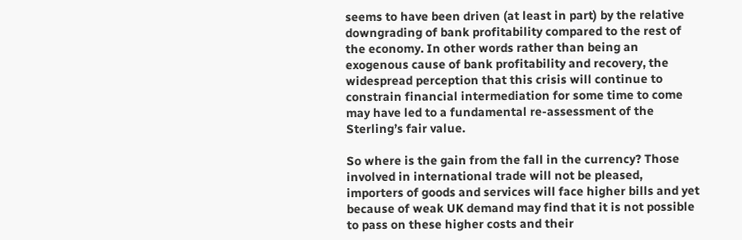seems to have been driven (at least in part) by the relative downgrading of bank profitability compared to the rest of the economy. In other words rather than being an exogenous cause of bank profitability and recovery, the widespread perception that this crisis will continue to constrain financial intermediation for some time to come may have led to a fundamental re-assessment of the Sterling’s fair value.

So where is the gain from the fall in the currency? Those involved in international trade will not be pleased, importers of goods and services will face higher bills and yet because of weak UK demand may find that it is not possible to pass on these higher costs and their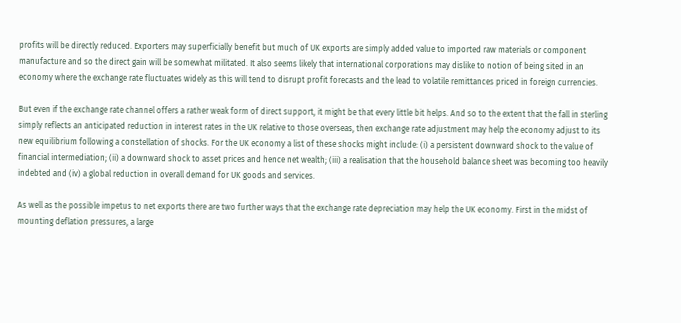profits will be directly reduced. Exporters may superficially benefit but much of UK exports are simply added value to imported raw materials or component manufacture and so the direct gain will be somewhat militated. It also seems likely that international corporations may dislike to notion of being sited in an economy where the exchange rate fluctuates widely as this will tend to disrupt profit forecasts and the lead to volatile remittances priced in foreign currencies.

But even if the exchange rate channel offers a rather weak form of direct support, it might be that every little bit helps. And so to the extent that the fall in sterling simply reflects an anticipated reduction in interest rates in the UK relative to those overseas, then exchange rate adjustment may help the economy adjust to its new equilibrium following a constellation of shocks. For the UK economy a list of these shocks might include: (i) a persistent downward shock to the value of financial intermediation; (ii) a downward shock to asset prices and hence net wealth; (iii) a realisation that the household balance sheet was becoming too heavily indebted and (iv) a global reduction in overall demand for UK goods and services.

As well as the possible impetus to net exports there are two further ways that the exchange rate depreciation may help the UK economy. First in the midst of mounting deflation pressures, a large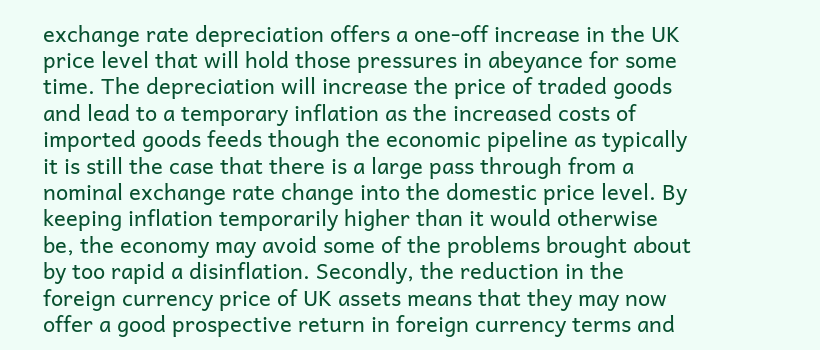exchange rate depreciation offers a one-off increase in the UK price level that will hold those pressures in abeyance for some time. The depreciation will increase the price of traded goods and lead to a temporary inflation as the increased costs of imported goods feeds though the economic pipeline as typically it is still the case that there is a large pass through from a nominal exchange rate change into the domestic price level. By keeping inflation temporarily higher than it would otherwise be, the economy may avoid some of the problems brought about by too rapid a disinflation. Secondly, the reduction in the foreign currency price of UK assets means that they may now offer a good prospective return in foreign currency terms and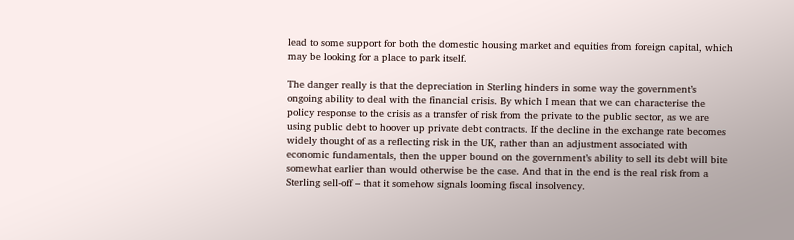lead to some support for both the domestic housing market and equities from foreign capital, which may be looking for a place to park itself.

The danger really is that the depreciation in Sterling hinders in some way the government’s ongoing ability to deal with the financial crisis. By which I mean that we can characterise the policy response to the crisis as a transfer of risk from the private to the public sector, as we are using public debt to hoover up private debt contracts. If the decline in the exchange rate becomes widely thought of as a reflecting risk in the UK, rather than an adjustment associated with economic fundamentals, then the upper bound on the government’s ability to sell its debt will bite somewhat earlier than would otherwise be the case. And that in the end is the real risk from a Sterling sell-off – that it somehow signals looming fiscal insolvency.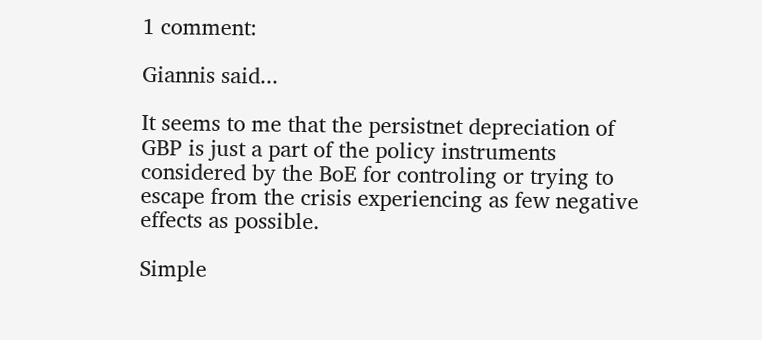1 comment:

Giannis said...

It seems to me that the persistnet depreciation of GBP is just a part of the policy instruments considered by the BoE for controling or trying to escape from the crisis experiencing as few negative effects as possible.

Simple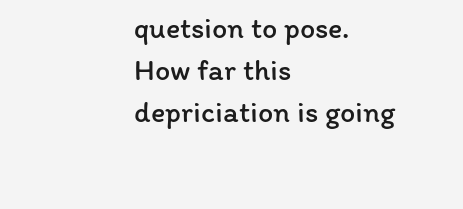quetsion to pose.
How far this depriciation is going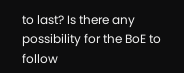to last? Is there any possibility for the BoE to follow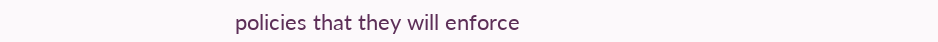policies that they will enforce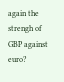again the strengh of GBP against euro?